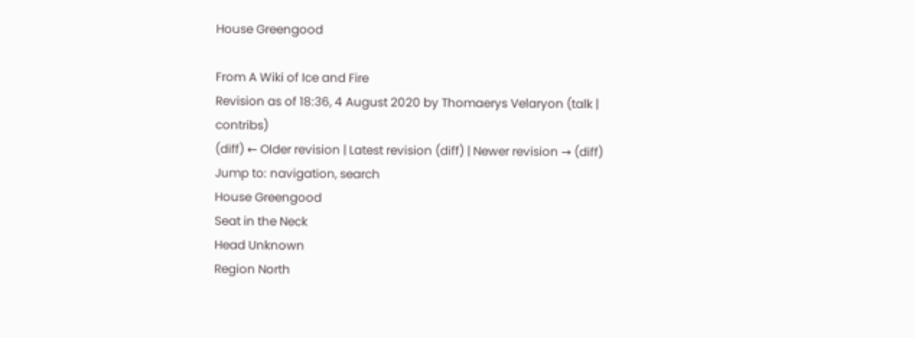House Greengood

From A Wiki of Ice and Fire
Revision as of 18:36, 4 August 2020 by Thomaerys Velaryon (talk | contribs)
(diff) ← Older revision | Latest revision (diff) | Newer revision → (diff)
Jump to: navigation, search
House Greengood
Seat in the Neck
Head Unknown
Region North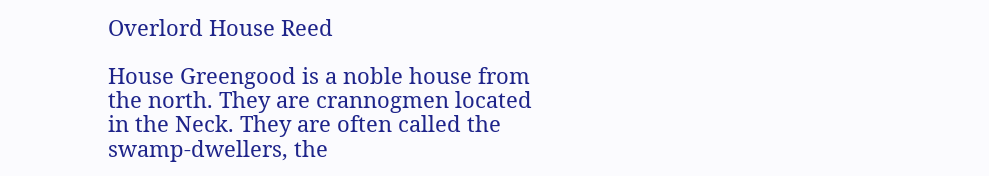Overlord House Reed

House Greengood is a noble house from the north. They are crannogmen located in the Neck. They are often called the swamp-dwellers, the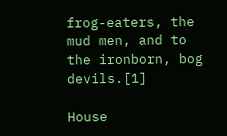frog-eaters, the mud men, and to the ironborn, bog devils.[1]

House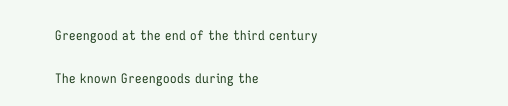Greengood at the end of the third century

The known Greengoods during the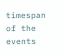timespan of the events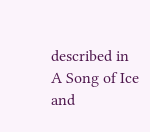described in A Song of Ice and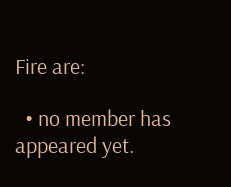Fire are:

  • no member has appeared yet.